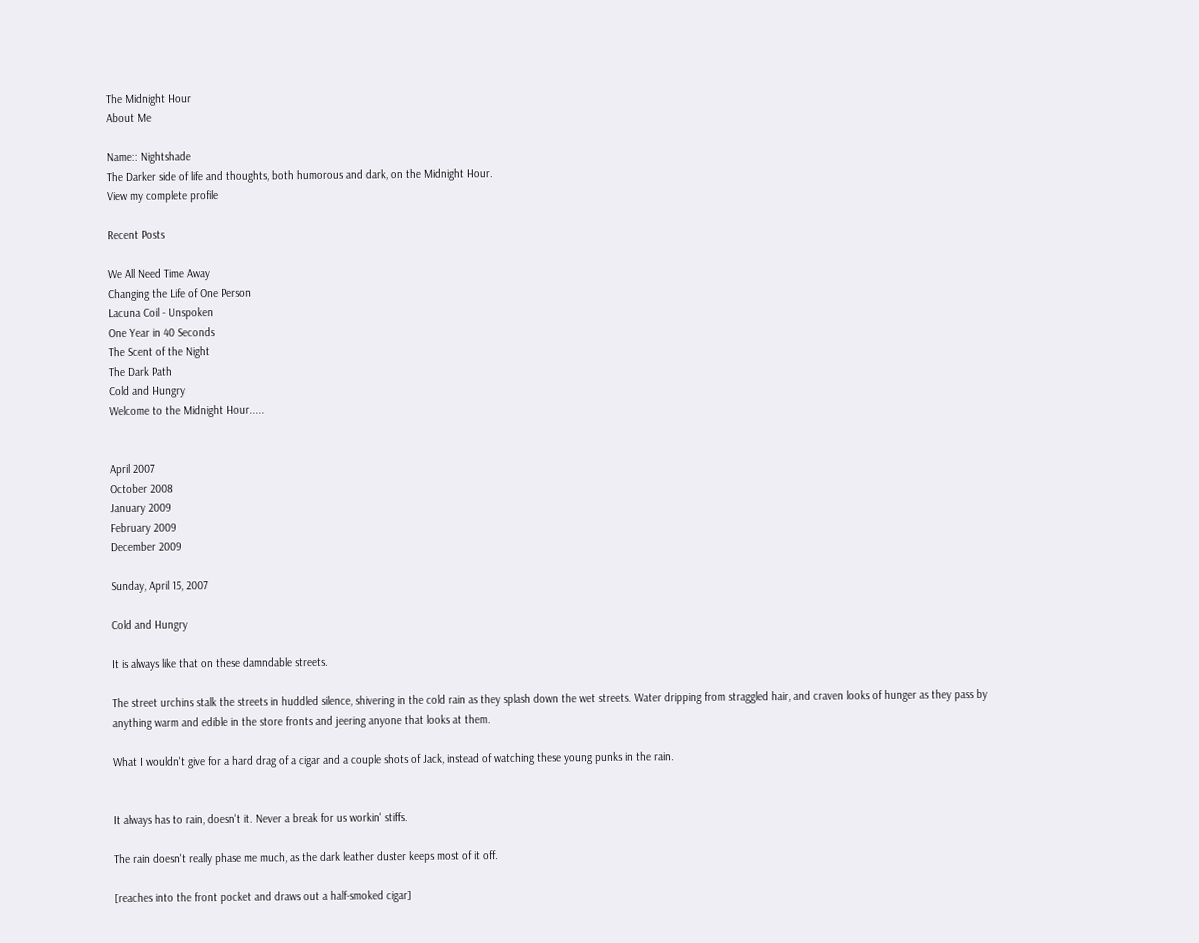The Midnight Hour
About Me

Name:: Nightshade
The Darker side of life and thoughts, both humorous and dark, on the Midnight Hour.
View my complete profile

Recent Posts

We All Need Time Away
Changing the Life of One Person
Lacuna Coil - Unspoken
One Year in 40 Seconds
The Scent of the Night
The Dark Path
Cold and Hungry
Welcome to the Midnight Hour.....


April 2007
October 2008
January 2009
February 2009
December 2009

Sunday, April 15, 2007

Cold and Hungry

It is always like that on these damndable streets.

The street urchins stalk the streets in huddled silence, shivering in the cold rain as they splash down the wet streets. Water dripping from straggled hair, and craven looks of hunger as they pass by anything warm and edible in the store fronts and jeering anyone that looks at them.

What I wouldn't give for a hard drag of a cigar and a couple shots of Jack, instead of watching these young punks in the rain.


It always has to rain, doesn't it. Never a break for us workin' stiffs.

The rain doesn't really phase me much, as the dark leather duster keeps most of it off.

[reaches into the front pocket and draws out a half-smoked cigar]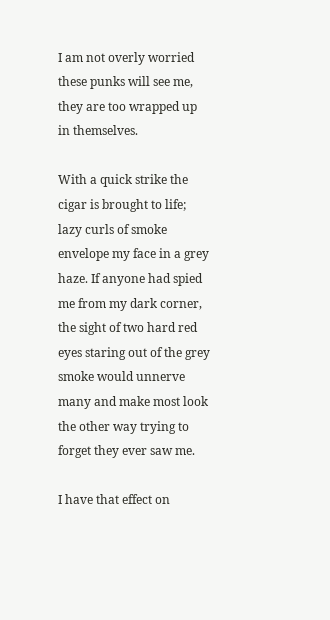I am not overly worried these punks will see me, they are too wrapped up in themselves.

With a quick strike the cigar is brought to life; lazy curls of smoke envelope my face in a grey haze. If anyone had spied me from my dark corner, the sight of two hard red eyes staring out of the grey smoke would unnerve many and make most look the other way trying to forget they ever saw me.

I have that effect on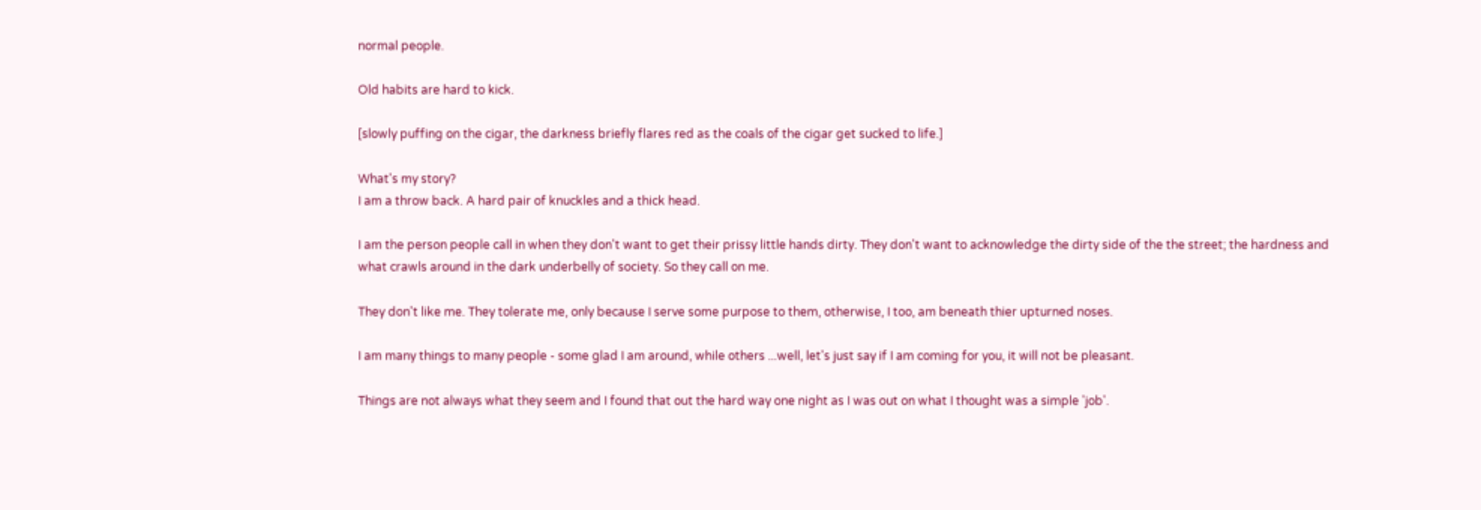normal people.

Old habits are hard to kick.

[slowly puffing on the cigar, the darkness briefly flares red as the coals of the cigar get sucked to life.]

What's my story?
I am a throw back. A hard pair of knuckles and a thick head.

I am the person people call in when they don't want to get their prissy little hands dirty. They don't want to acknowledge the dirty side of the the street; the hardness and what crawls around in the dark underbelly of society. So they call on me.

They don't like me. They tolerate me, only because I serve some purpose to them, otherwise, I too, am beneath thier upturned noses.

I am many things to many people - some glad I am around, while others ...well, let's just say if I am coming for you, it will not be pleasant.

Things are not always what they seem and I found that out the hard way one night as I was out on what I thought was a simple 'job'.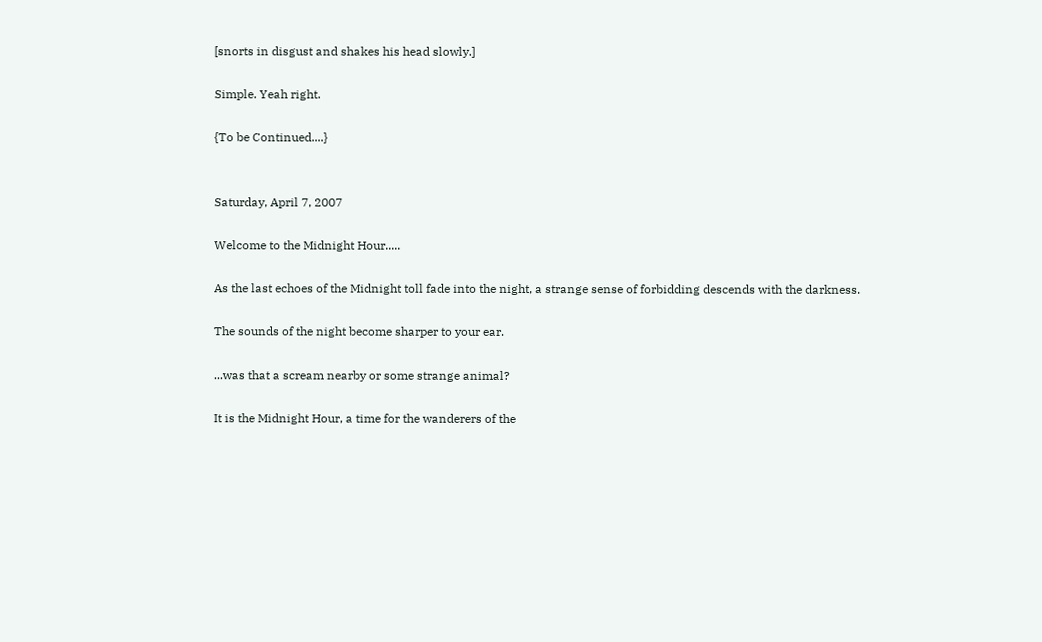[snorts in disgust and shakes his head slowly.]

Simple. Yeah right.

{To be Continued....}


Saturday, April 7, 2007

Welcome to the Midnight Hour.....

As the last echoes of the Midnight toll fade into the night, a strange sense of forbidding descends with the darkness.

The sounds of the night become sharper to your ear.

...was that a scream nearby or some strange animal?

It is the Midnight Hour, a time for the wanderers of the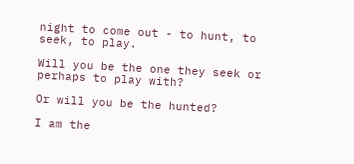night to come out - to hunt, to seek, to play.

Will you be the one they seek or perhaps to play with?

Or will you be the hunted?

I am the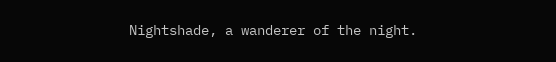Nightshade, a wanderer of the night.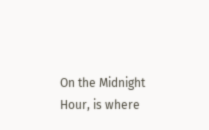On the Midnight Hour, is where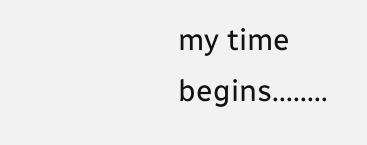my time begins........